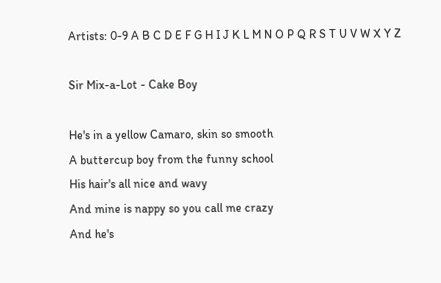Artists: 0-9 A B C D E F G H I J K L M N O P Q R S T U V W X Y Z

Sir Mix-a-Lot - Cake Boy

He's in a yellow Camaro, skin so smooth
A buttercup boy from the funny school
His hair's all nice and wavy
And mine is nappy so you call me crazy
And he's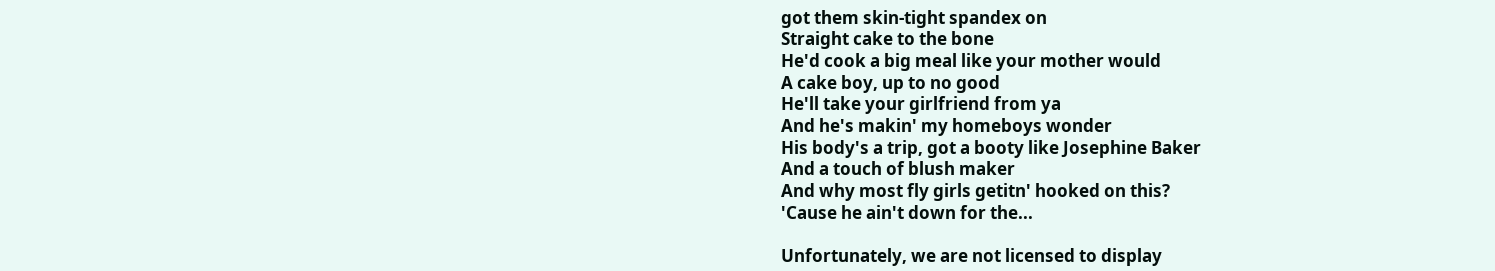got them skin-tight spandex on
Straight cake to the bone
He'd cook a big meal like your mother would
A cake boy, up to no good
He'll take your girlfriend from ya
And he's makin' my homeboys wonder
His body's a trip, got a booty like Josephine Baker
And a touch of blush maker
And why most fly girls getitn' hooked on this?
'Cause he ain't down for the...

Unfortunately, we are not licensed to display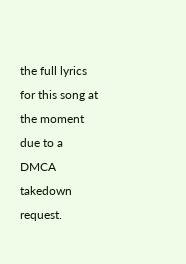the full lyrics for this song at the moment due to a DMCA takedown request.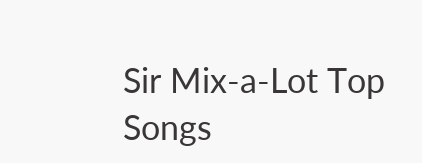Sir Mix-a-Lot Top Songs